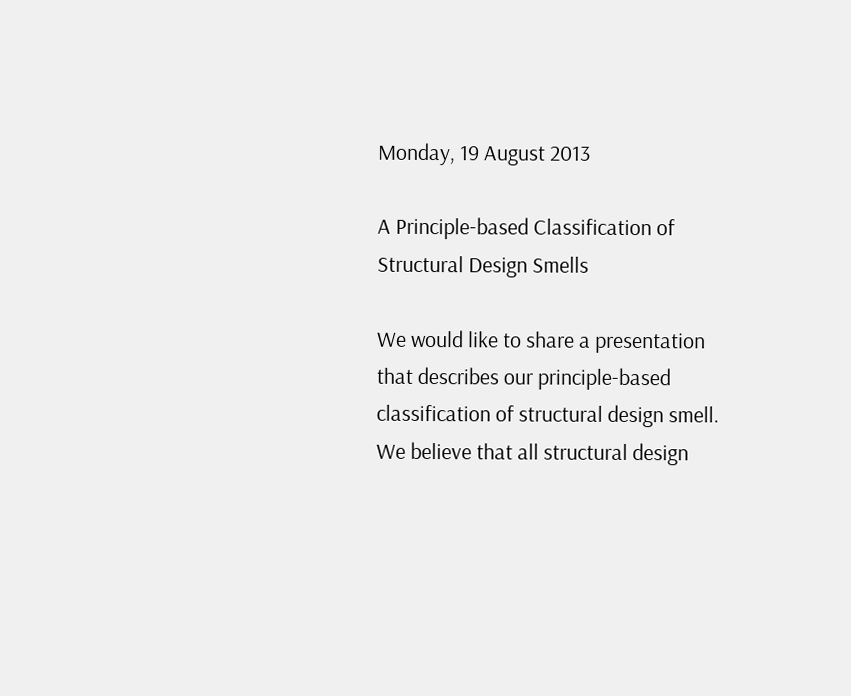Monday, 19 August 2013

A Principle-based Classification of Structural Design Smells

We would like to share a presentation that describes our principle-based classification of structural design smell. We believe that all structural design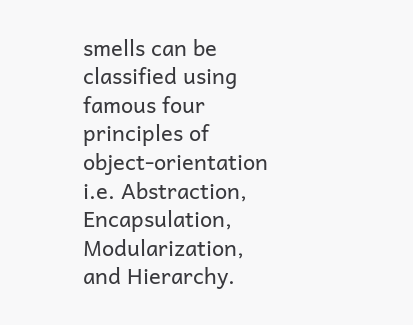smells can be classified using famous four principles of object-orientation i.e. Abstraction, Encapsulation, Modularization, and Hierarchy.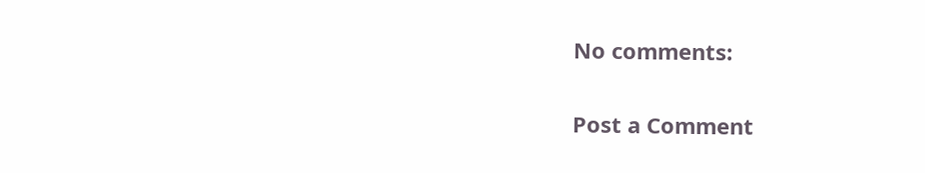No comments:

Post a Comment